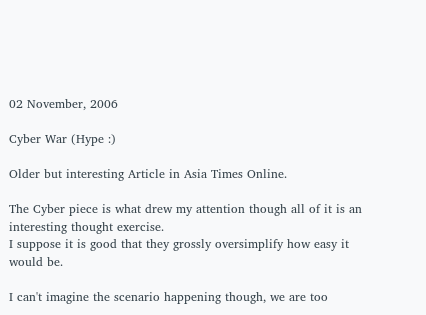02 November, 2006

Cyber War (Hype :)

Older but interesting Article in Asia Times Online.

The Cyber piece is what drew my attention though all of it is an interesting thought exercise.
I suppose it is good that they grossly oversimplify how easy it would be.

I can't imagine the scenario happening though, we are too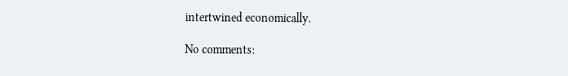intertwined economically.

No comments: